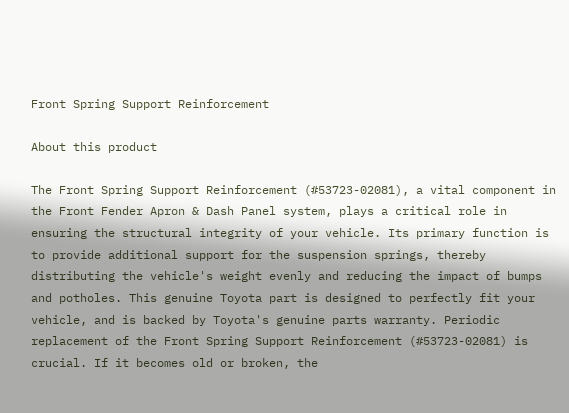Front Spring Support Reinforcement

About this product

The Front Spring Support Reinforcement (#53723-02081), a vital component in the Front Fender Apron & Dash Panel system, plays a critical role in ensuring the structural integrity of your vehicle. Its primary function is to provide additional support for the suspension springs, thereby distributing the vehicle's weight evenly and reducing the impact of bumps and potholes. This genuine Toyota part is designed to perfectly fit your vehicle, and is backed by Toyota's genuine parts warranty. Periodic replacement of the Front Spring Support Reinforcement (#53723-02081) is crucial. If it becomes old or broken, the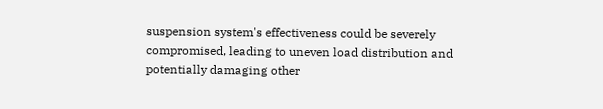suspension system's effectiveness could be severely compromised, leading to uneven load distribution and potentially damaging other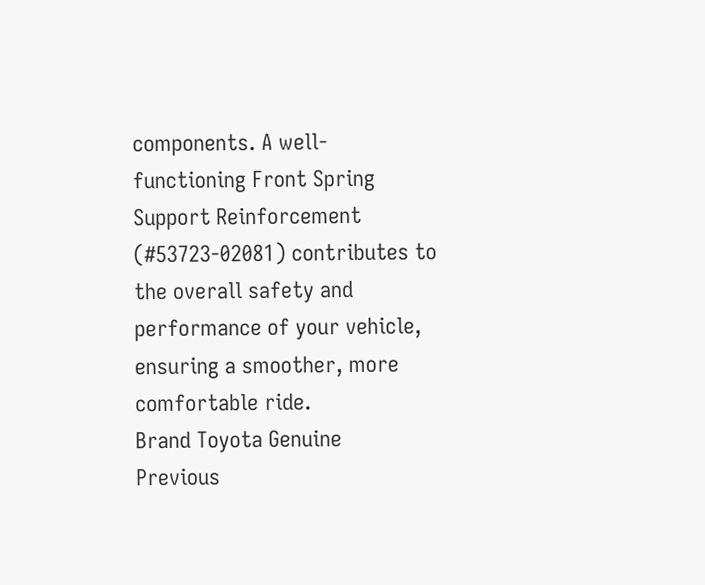components. A well-functioning Front Spring Support Reinforcement (#53723-02081) contributes to the overall safety and performance of your vehicle, ensuring a smoother, more comfortable ride.
Brand Toyota Genuine
Previous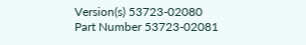Version(s) 53723-02080
Part Number 53723-02081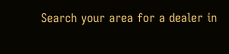Search your area for a dealer in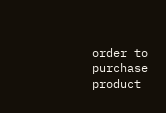order to purchase product